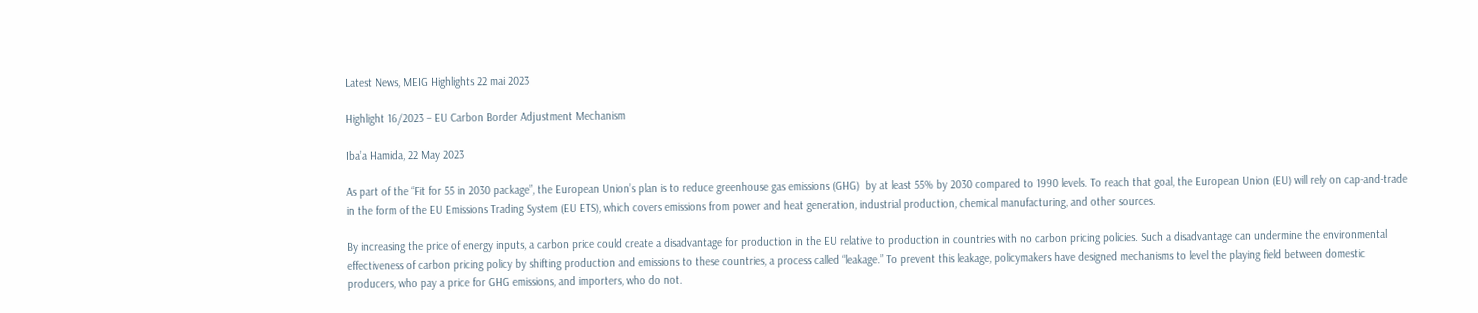Latest News, MEIG Highlights 22 mai 2023

Highlight 16/2023 – EU Carbon Border Adjustment Mechanism

Iba’a Hamida, 22 May 2023

As part of the “Fit for 55 in 2030 package”, the European Union’s plan is to reduce greenhouse gas emissions (GHG)  by at least 55% by 2030 compared to 1990 levels. To reach that goal, the European Union (EU) will rely on cap-and-trade in the form of the EU Emissions Trading System (EU ETS), which covers emissions from power and heat generation, industrial production, chemical manufacturing, and other sources.

By increasing the price of energy inputs, a carbon price could create a disadvantage for production in the EU relative to production in countries with no carbon pricing policies. Such a disadvantage can undermine the environmental effectiveness of carbon pricing policy by shifting production and emissions to these countries, a process called “leakage.” To prevent this leakage, policymakers have designed mechanisms to level the playing field between domestic producers, who pay a price for GHG emissions, and importers, who do not.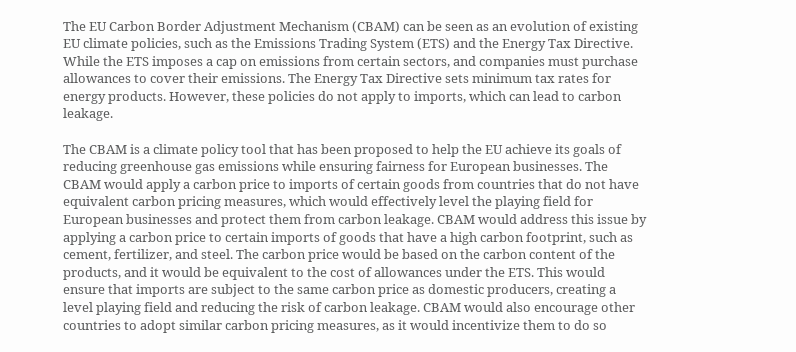The EU Carbon Border Adjustment Mechanism (CBAM) can be seen as an evolution of existing EU climate policies, such as the Emissions Trading System (ETS) and the Energy Tax Directive. While the ETS imposes a cap on emissions from certain sectors, and companies must purchase allowances to cover their emissions. The Energy Tax Directive sets minimum tax rates for energy products. However, these policies do not apply to imports, which can lead to carbon leakage.

The CBAM is a climate policy tool that has been proposed to help the EU achieve its goals of reducing greenhouse gas emissions while ensuring fairness for European businesses. The CBAM would apply a carbon price to imports of certain goods from countries that do not have equivalent carbon pricing measures, which would effectively level the playing field for European businesses and protect them from carbon leakage. CBAM would address this issue by applying a carbon price to certain imports of goods that have a high carbon footprint, such as cement, fertilizer, and steel. The carbon price would be based on the carbon content of the products, and it would be equivalent to the cost of allowances under the ETS. This would ensure that imports are subject to the same carbon price as domestic producers, creating a level playing field and reducing the risk of carbon leakage. CBAM would also encourage other countries to adopt similar carbon pricing measures, as it would incentivize them to do so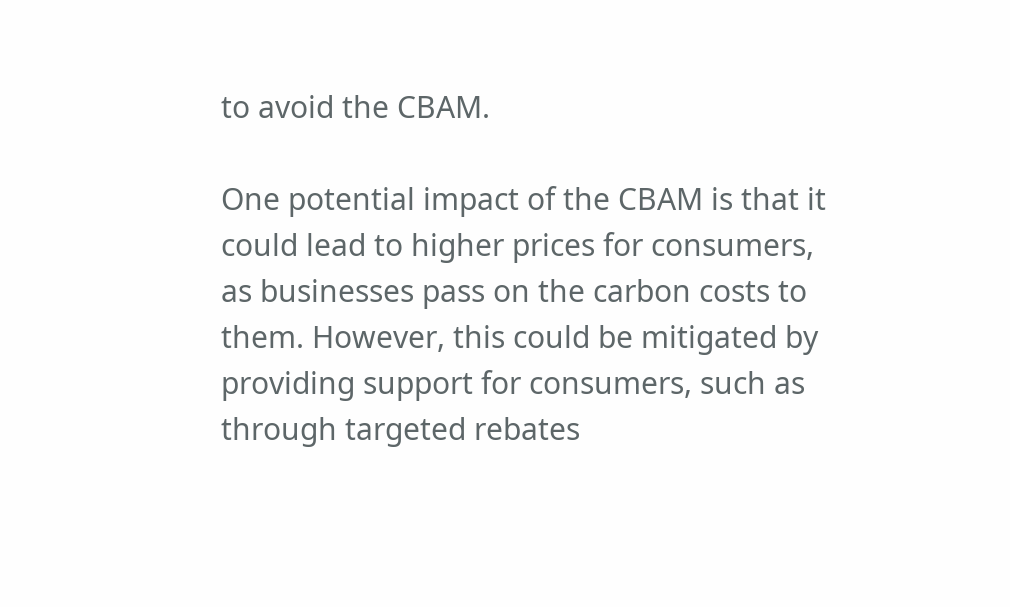to avoid the CBAM.

One potential impact of the CBAM is that it could lead to higher prices for consumers, as businesses pass on the carbon costs to them. However, this could be mitigated by providing support for consumers, such as through targeted rebates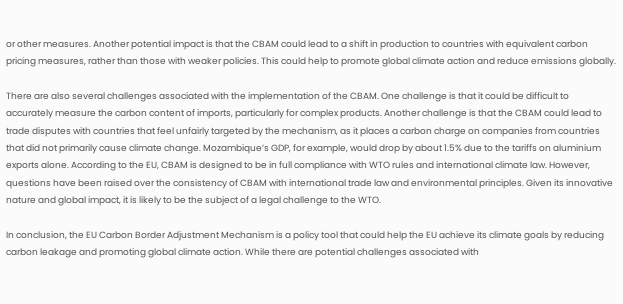or other measures. Another potential impact is that the CBAM could lead to a shift in production to countries with equivalent carbon pricing measures, rather than those with weaker policies. This could help to promote global climate action and reduce emissions globally.

There are also several challenges associated with the implementation of the CBAM. One challenge is that it could be difficult to accurately measure the carbon content of imports, particularly for complex products. Another challenge is that the CBAM could lead to trade disputes with countries that feel unfairly targeted by the mechanism, as it places a carbon charge on companies from countries that did not primarily cause climate change. Mozambique’s GDP, for example, would drop by about 1.5% due to the tariffs on aluminium exports alone. According to the EU, CBAM is designed to be in full compliance with WTO rules and international climate law. However, questions have been raised over the consistency of CBAM with international trade law and environmental principles. Given its innovative nature and global impact, it is likely to be the subject of a legal challenge to the WTO.

In conclusion, the EU Carbon Border Adjustment Mechanism is a policy tool that could help the EU achieve its climate goals by reducing carbon leakage and promoting global climate action. While there are potential challenges associated with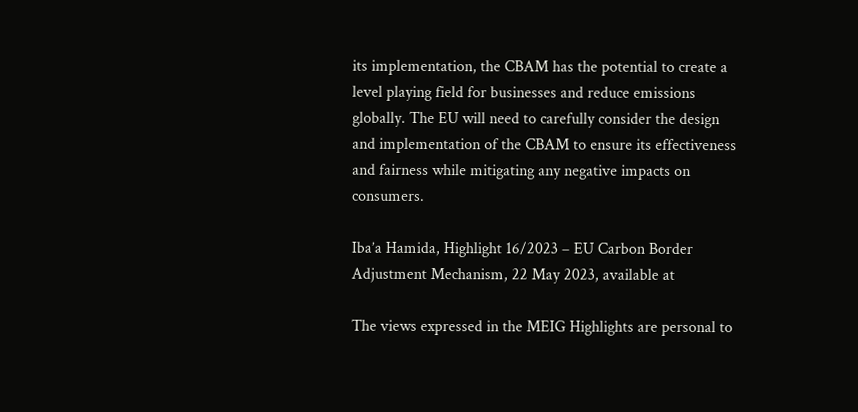its implementation, the CBAM has the potential to create a level playing field for businesses and reduce emissions globally. The EU will need to carefully consider the design and implementation of the CBAM to ensure its effectiveness and fairness while mitigating any negative impacts on consumers.

Iba’a Hamida, Highlight 16/2023 – EU Carbon Border Adjustment Mechanism, 22 May 2023, available at

The views expressed in the MEIG Highlights are personal to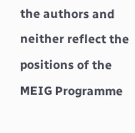the authors and neither reflect the positions of the MEIG Programme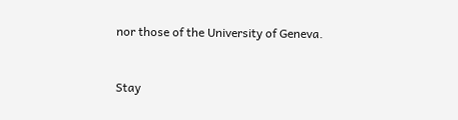nor those of the University of Geneva.


Stay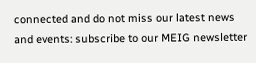connected and do not miss our latest news and events: subscribe to our MEIG newsletter